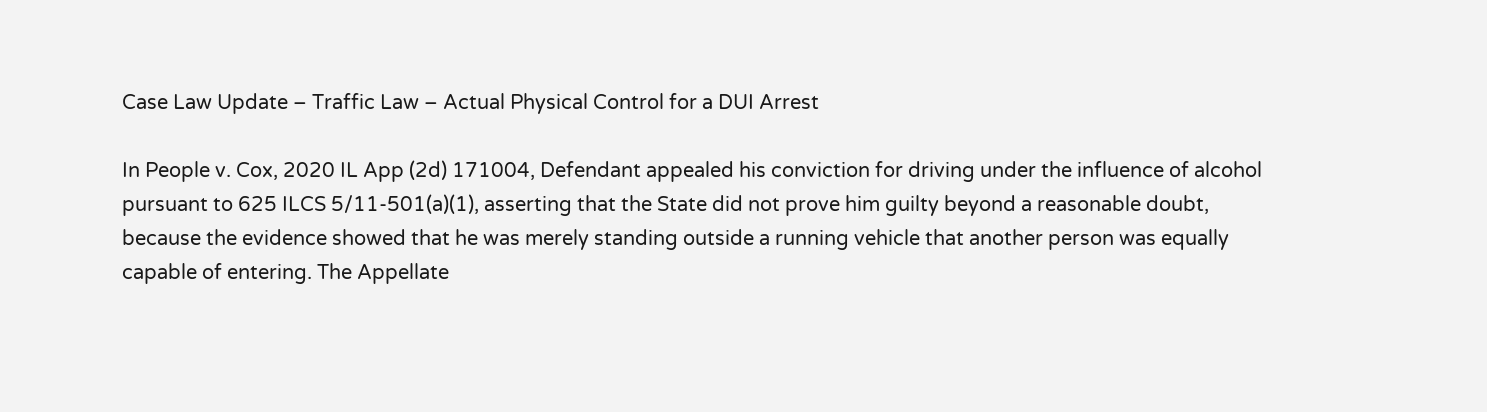Case Law Update – Traffic Law – Actual Physical Control for a DUI Arrest

In People v. Cox, 2020 IL App (2d) 171004, Defendant appealed his conviction for driving under the influence of alcohol pursuant to 625 ILCS 5/11-501(a)(1), asserting that the State did not prove him guilty beyond a reasonable doubt, because the evidence showed that he was merely standing outside a running vehicle that another person was equally capable of entering. The Appellate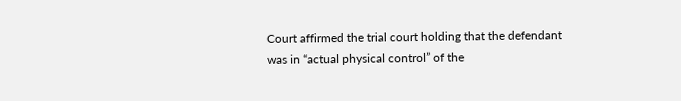Court affirmed the trial court holding that the defendant was in “actual physical control” of the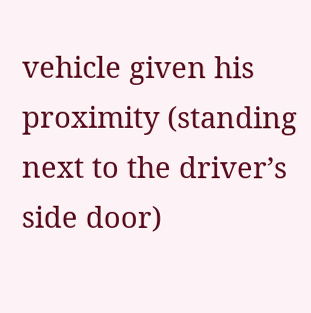vehicle given his proximity (standing next to the driver’s side door)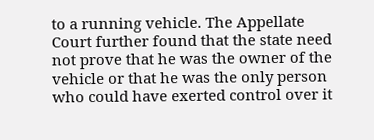to a running vehicle. The Appellate Court further found that the state need not prove that he was the owner of the vehicle or that he was the only person who could have exerted control over it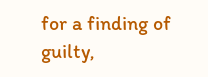for a finding of guilty,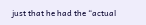just that he had the “actual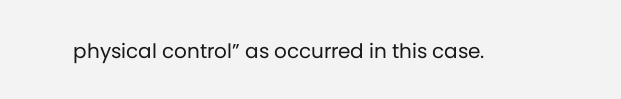physical control” as occurred in this case.